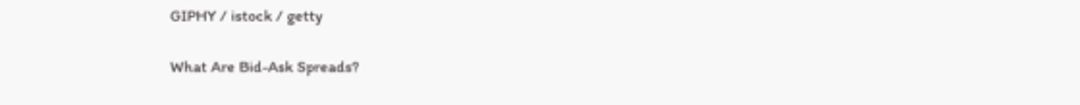GIPHY / istock / getty

What Are Bid-Ask Spreads?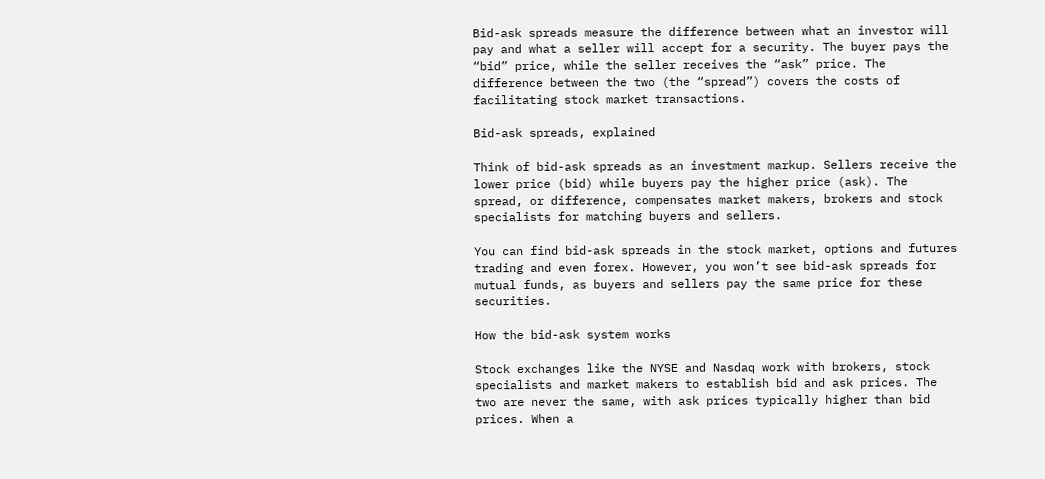Bid-ask spreads measure the difference between what an investor will pay and what a seller will accept for a security. The buyer pays the “bid” price, while the seller receives the “ask” price. The difference between the two (the “spread”) covers the costs of facilitating stock market transactions.

Bid-ask spreads, explained

Think of bid-ask spreads as an investment markup. Sellers receive the lower price (bid) while buyers pay the higher price (ask). The spread, or difference, compensates market makers, brokers and stock specialists for matching buyers and sellers.

You can find bid-ask spreads in the stock market, options and futures trading and even forex. However, you won’t see bid-ask spreads for mutual funds, as buyers and sellers pay the same price for these securities.

How the bid-ask system works

Stock exchanges like the NYSE and Nasdaq work with brokers, stock specialists and market makers to establish bid and ask prices. The two are never the same, with ask prices typically higher than bid prices. When a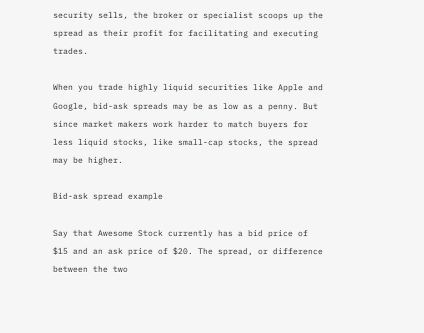security sells, the broker or specialist scoops up the spread as their profit for facilitating and executing trades.

When you trade highly liquid securities like Apple and Google, bid-ask spreads may be as low as a penny. But since market makers work harder to match buyers for less liquid stocks, like small-cap stocks, the spread may be higher.

Bid-ask spread example

Say that Awesome Stock currently has a bid price of $15 and an ask price of $20. The spread, or difference between the two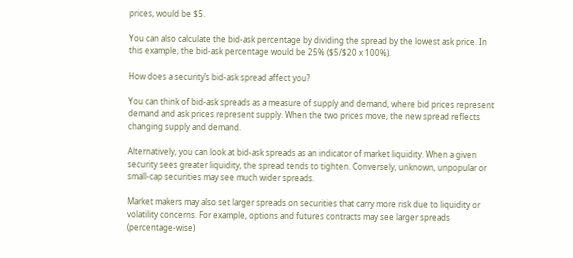prices, would be $5.

You can also calculate the bid-ask percentage by dividing the spread by the lowest ask price. In this example, the bid-ask percentage would be 25% ($5/$20 x 100%).

How does a security’s bid-ask spread affect you?

You can think of bid-ask spreads as a measure of supply and demand, where bid prices represent demand and ask prices represent supply. When the two prices move, the new spread reflects changing supply and demand.

Alternatively, you can look at bid-ask spreads as an indicator of market liquidity. When a given security sees greater liquidity, the spread tends to tighten. Conversely, unknown, unpopular or small-cap securities may see much wider spreads.

Market makers may also set larger spreads on securities that carry more risk due to liquidity or volatility concerns. For example, options and futures contracts may see larger spreads (percentage-wise)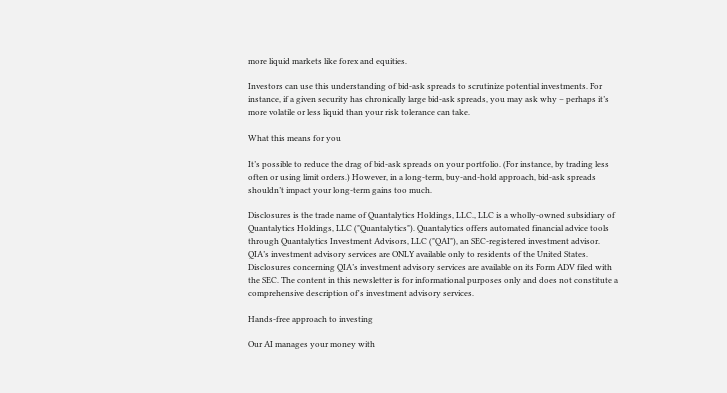more liquid markets like forex and equities.

Investors can use this understanding of bid-ask spreads to scrutinize potential investments. For instance, if a given security has chronically large bid-ask spreads, you may ask why – perhaps it’s more volatile or less liquid than your risk tolerance can take.

What this means for you

It’s possible to reduce the drag of bid-ask spreads on your portfolio. (For instance, by trading less often or using limit orders.) However, in a long-term, buy-and-hold approach, bid-ask spreads shouldn’t impact your long-term gains too much.

Disclosures is the trade name of Quantalytics Holdings, LLC., LLC is a wholly-owned subsidiary of Quantalytics Holdings, LLC ("Quantalytics"). Quantalytics offers automated financial advice tools through Quantalytics Investment Advisors, LLC ("QAI"), an SEC-registered investment advisor. QIA’s investment advisory services are ONLY available only to residents of the United States. Disclosures concerning QIA’s investment advisory services are available on its Form ADV filed with the SEC. The content in this newsletter is for informational purposes only and does not constitute a comprehensive description of's investment advisory services.

Hands-free approach to investing

Our AI manages your money with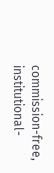commission-free, institutional-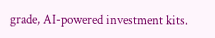grade, AI-powered investment kits.